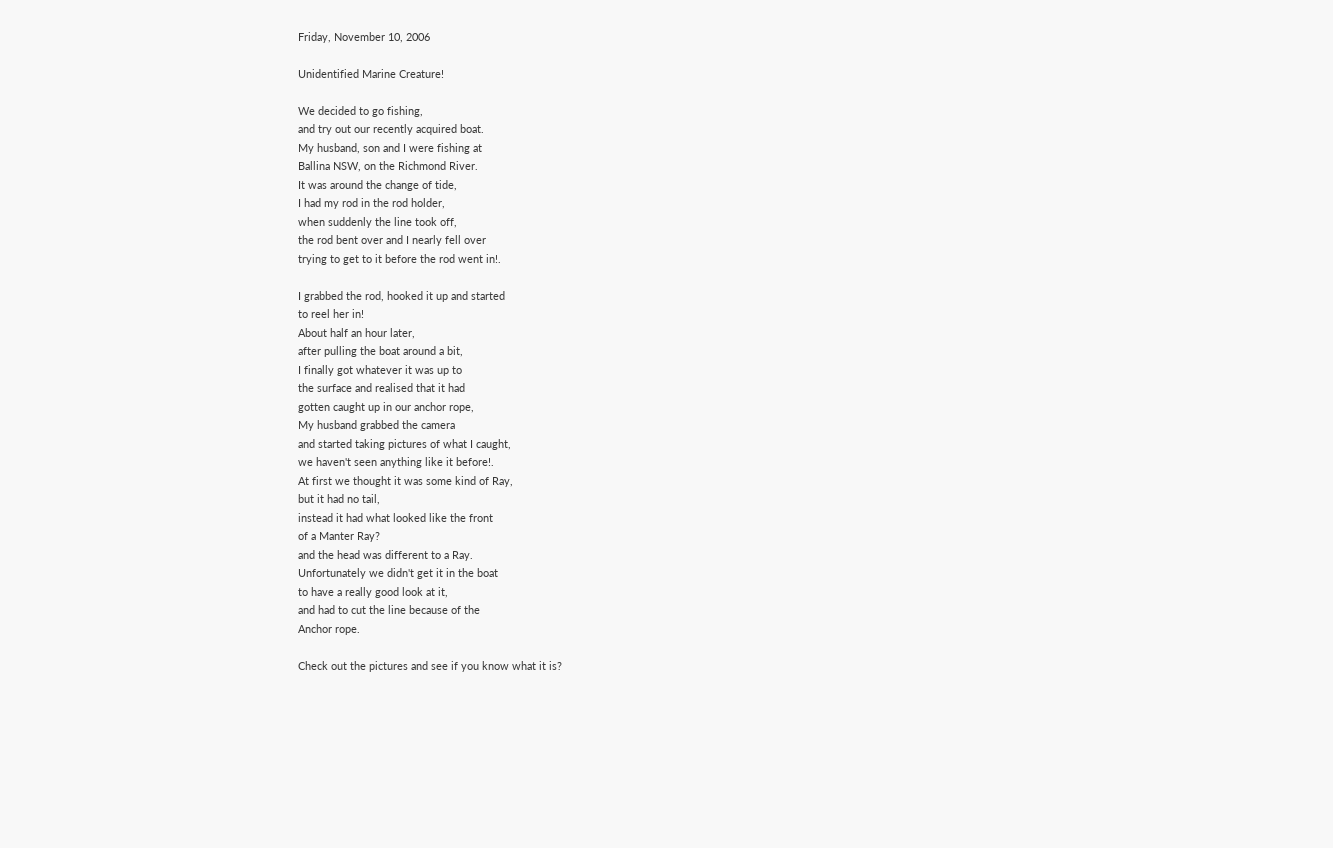Friday, November 10, 2006

Unidentified Marine Creature!

We decided to go fishing,
and try out our recently acquired boat.
My husband, son and I were fishing at
Ballina NSW, on the Richmond River.
It was around the change of tide,
I had my rod in the rod holder,
when suddenly the line took off,
the rod bent over and I nearly fell over
trying to get to it before the rod went in!.

I grabbed the rod, hooked it up and started
to reel her in!
About half an hour later,
after pulling the boat around a bit,
I finally got whatever it was up to
the surface and realised that it had
gotten caught up in our anchor rope,
My husband grabbed the camera
and started taking pictures of what I caught,
we haven't seen anything like it before!.
At first we thought it was some kind of Ray,
but it had no tail,
instead it had what looked like the front
of a Manter Ray?
and the head was different to a Ray.
Unfortunately we didn't get it in the boat
to have a really good look at it,
and had to cut the line because of the
Anchor rope.

Check out the pictures and see if you know what it is?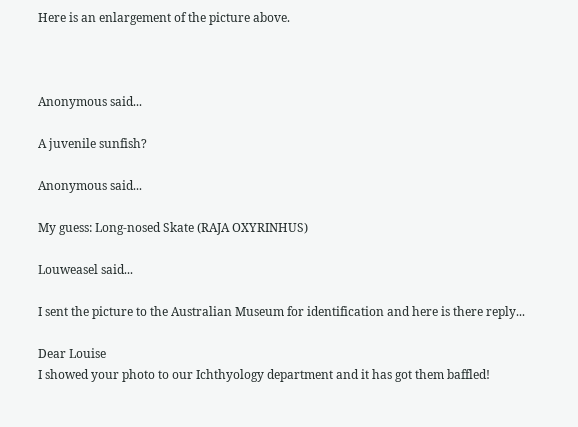Here is an enlargement of the picture above.



Anonymous said...

A juvenile sunfish?

Anonymous said...

My guess: Long-nosed Skate (RAJA OXYRINHUS)

Louweasel said...

I sent the picture to the Australian Museum for identification and here is there reply...

Dear Louise
I showed your photo to our Ichthyology department and it has got them baffled!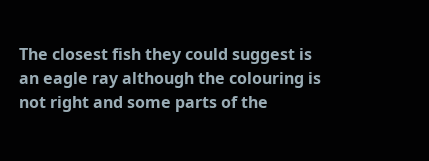The closest fish they could suggest is an eagle ray although the colouring is not right and some parts of the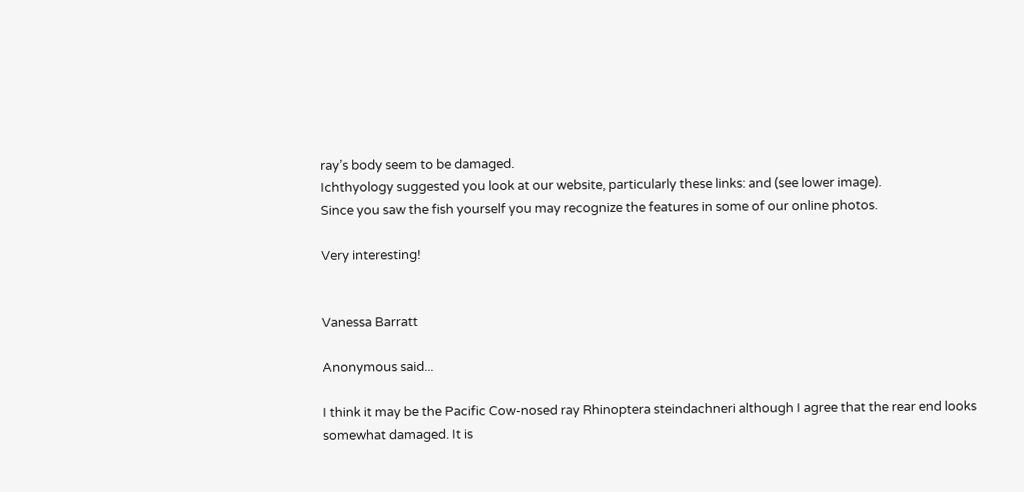ray’s body seem to be damaged.
Ichthyology suggested you look at our website, particularly these links: and (see lower image).
Since you saw the fish yourself you may recognize the features in some of our online photos.

Very interesting!


Vanessa Barratt

Anonymous said...

I think it may be the Pacific Cow-nosed ray Rhinoptera steindachneri although I agree that the rear end looks somewhat damaged. It is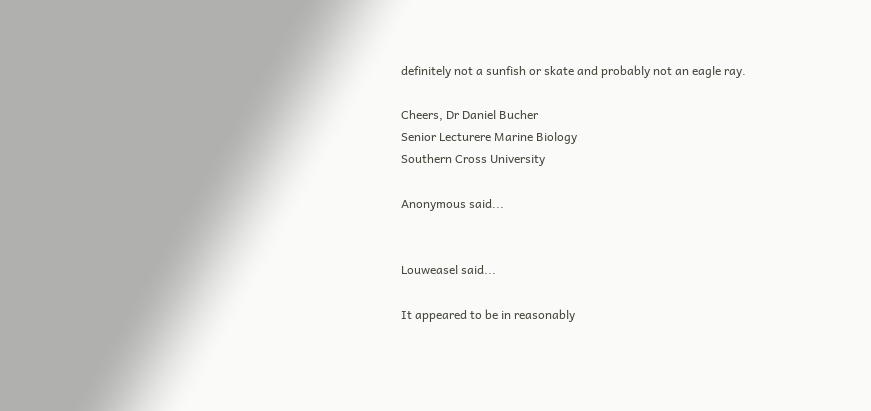definitely not a sunfish or skate and probably not an eagle ray.

Cheers, Dr Daniel Bucher
Senior Lecturere Marine Biology
Southern Cross University

Anonymous said...


Louweasel said...

It appeared to be in reasonably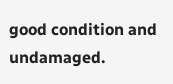good condition and undamaged.